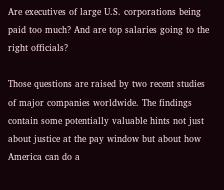Are executives of large U.S. corporations being paid too much? And are top salaries going to the right officials?

Those questions are raised by two recent studies of major companies worldwide. The findings contain some potentially valuable hints not just about justice at the pay window but about how America can do a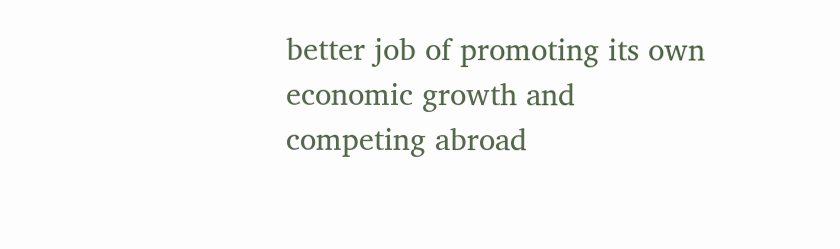better job of promoting its own economic growth and competing abroad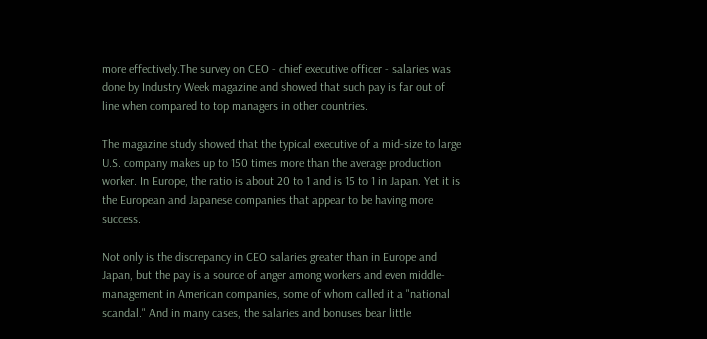more effectively.The survey on CEO - chief executive officer - salaries was done by Industry Week magazine and showed that such pay is far out of line when compared to top managers in other countries.

The magazine study showed that the typical executive of a mid-size to large U.S. company makes up to 150 times more than the average production worker. In Europe, the ratio is about 20 to 1 and is 15 to 1 in Japan. Yet it is the European and Japanese companies that appear to be having more success.

Not only is the discrepancy in CEO salaries greater than in Europe and Japan, but the pay is a source of anger among workers and even middle-management in American companies, some of whom called it a "national scandal." And in many cases, the salaries and bonuses bear little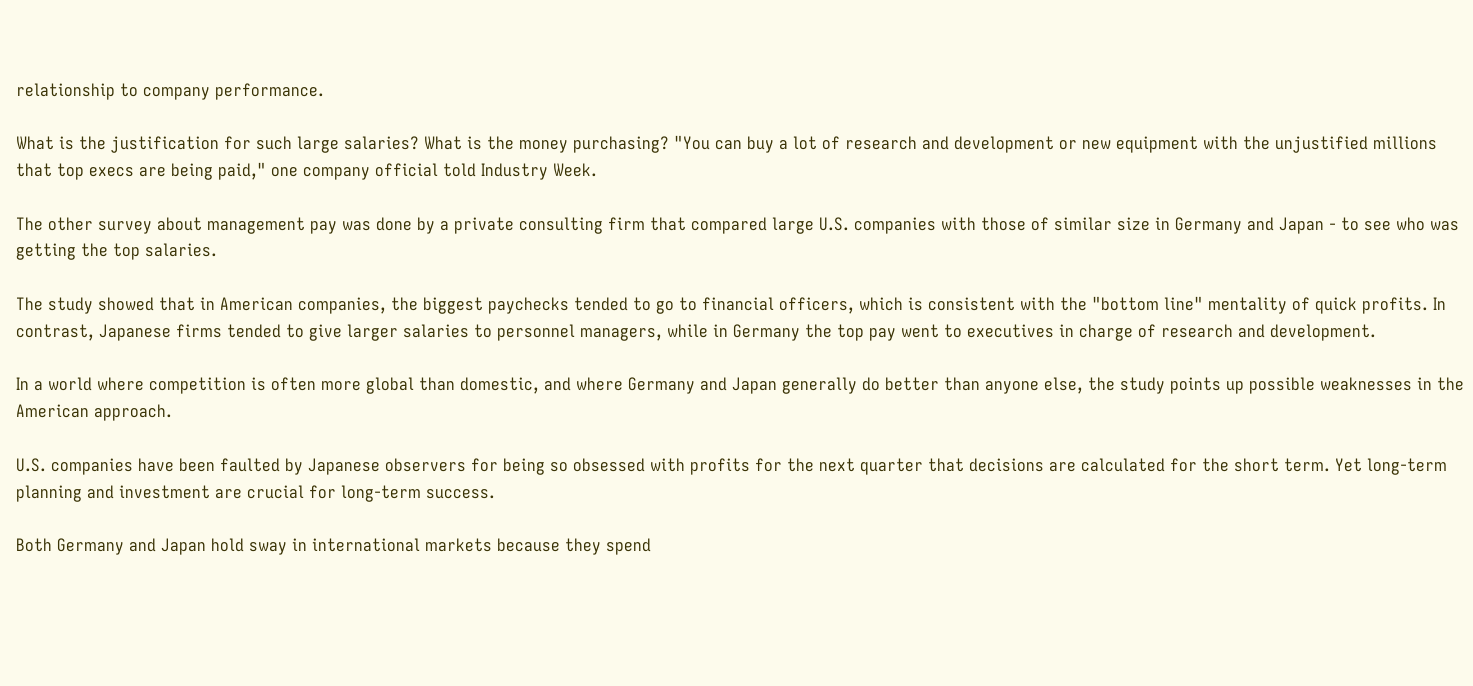relationship to company performance.

What is the justification for such large salaries? What is the money purchasing? "You can buy a lot of research and development or new equipment with the unjustified millions that top execs are being paid," one company official told Industry Week.

The other survey about management pay was done by a private consulting firm that compared large U.S. companies with those of similar size in Germany and Japan - to see who was getting the top salaries.

The study showed that in American companies, the biggest paychecks tended to go to financial officers, which is consistent with the "bottom line" mentality of quick profits. In contrast, Japanese firms tended to give larger salaries to personnel managers, while in Germany the top pay went to executives in charge of research and development.

In a world where competition is often more global than domestic, and where Germany and Japan generally do better than anyone else, the study points up possible weaknesses in the American approach.

U.S. companies have been faulted by Japanese observers for being so obsessed with profits for the next quarter that decisions are calculated for the short term. Yet long-term planning and investment are crucial for long-term success.

Both Germany and Japan hold sway in international markets because they spend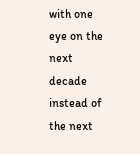with one eye on the next decade instead of the next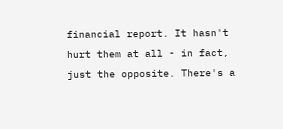financial report. It hasn't hurt them at all - in fact, just the opposite. There's a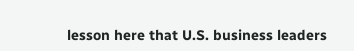lesson here that U.S. business leaders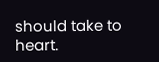should take to heart.